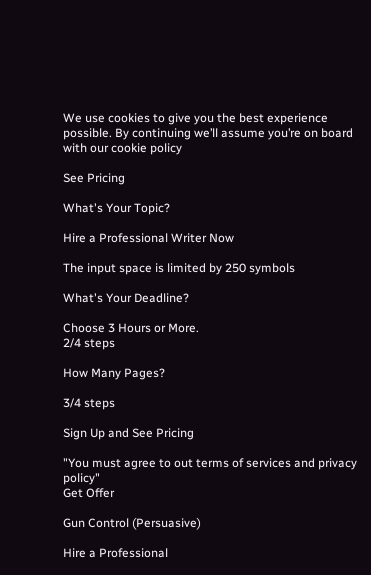We use cookies to give you the best experience possible. By continuing we’ll assume you’re on board with our cookie policy

See Pricing

What's Your Topic?

Hire a Professional Writer Now

The input space is limited by 250 symbols

What's Your Deadline?

Choose 3 Hours or More.
2/4 steps

How Many Pages?

3/4 steps

Sign Up and See Pricing

"You must agree to out terms of services and privacy policy"
Get Offer

Gun Control (Persuasive)

Hire a Professional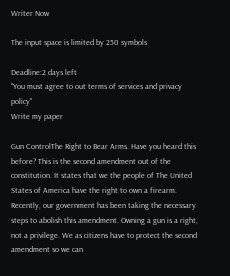Writer Now

The input space is limited by 250 symbols

Deadline:2 days left
"You must agree to out terms of services and privacy policy"
Write my paper

Gun ControlThe Right to Bear Arms. Have you heard this before? This is the second amendment out of the constitution. It states that we the people of The United States of America have the right to own a firearm. Recently, our government has been taking the necessary steps to abolish this amendment. Owning a gun is a right, not a privilege. We as citizens have to protect the second amendment so we can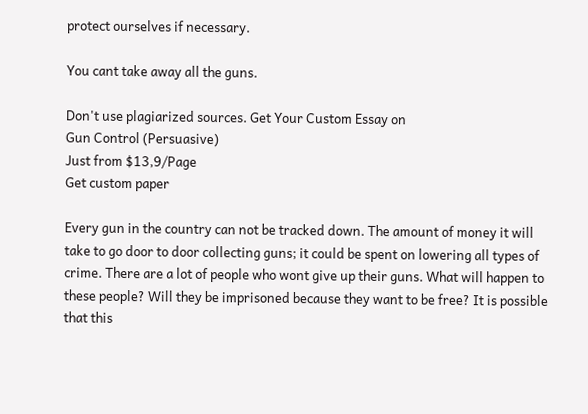protect ourselves if necessary.

You cant take away all the guns.

Don't use plagiarized sources. Get Your Custom Essay on
Gun Control (Persuasive)
Just from $13,9/Page
Get custom paper

Every gun in the country can not be tracked down. The amount of money it will take to go door to door collecting guns; it could be spent on lowering all types of crime. There are a lot of people who wont give up their guns. What will happen to these people? Will they be imprisoned because they want to be free? It is possible that this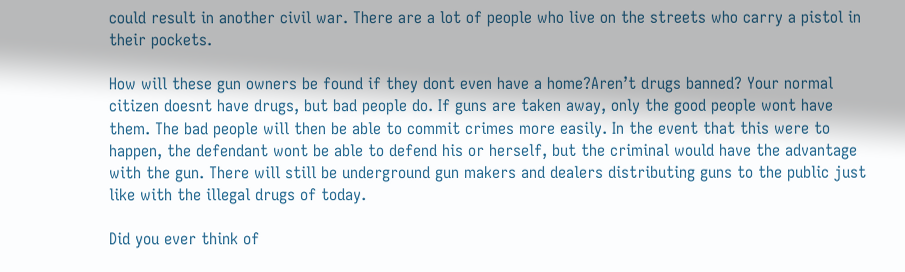could result in another civil war. There are a lot of people who live on the streets who carry a pistol in their pockets.

How will these gun owners be found if they dont even have a home?Aren’t drugs banned? Your normal citizen doesnt have drugs, but bad people do. If guns are taken away, only the good people wont have them. The bad people will then be able to commit crimes more easily. In the event that this were to happen, the defendant wont be able to defend his or herself, but the criminal would have the advantage with the gun. There will still be underground gun makers and dealers distributing guns to the public just like with the illegal drugs of today.

Did you ever think of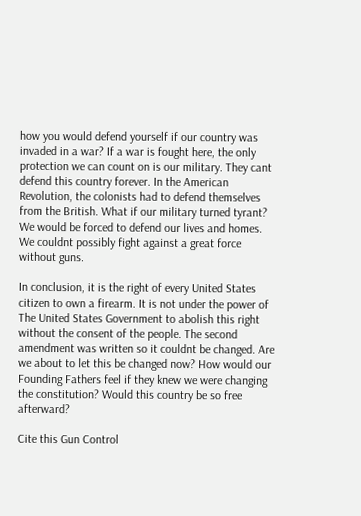how you would defend yourself if our country was invaded in a war? If a war is fought here, the only protection we can count on is our military. They cant defend this country forever. In the American Revolution, the colonists had to defend themselves from the British. What if our military turned tyrant? We would be forced to defend our lives and homes. We couldnt possibly fight against a great force without guns.

In conclusion, it is the right of every United States citizen to own a firearm. It is not under the power of The United States Government to abolish this right without the consent of the people. The second amendment was written so it couldnt be changed. Are we about to let this be changed now? How would our Founding Fathers feel if they knew we were changing the constitution? Would this country be so free afterward?

Cite this Gun Control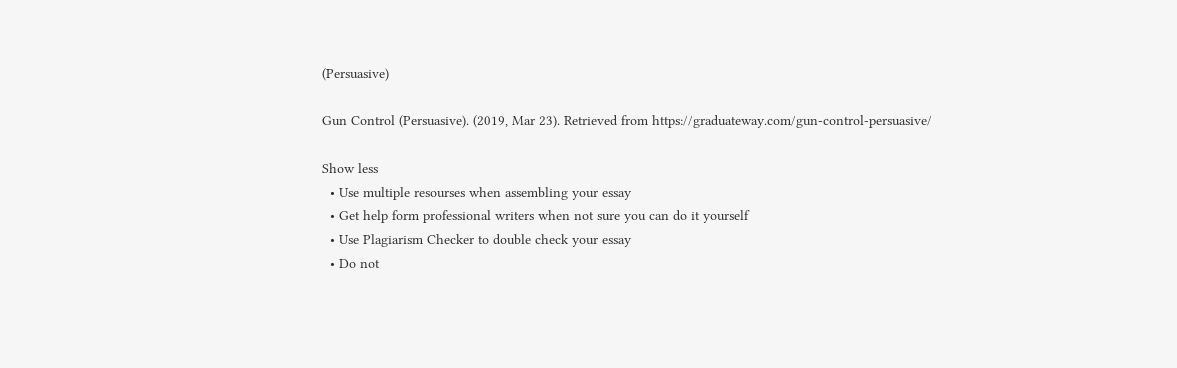(Persuasive)

Gun Control (Persuasive). (2019, Mar 23). Retrieved from https://graduateway.com/gun-control-persuasive/

Show less
  • Use multiple resourses when assembling your essay
  • Get help form professional writers when not sure you can do it yourself
  • Use Plagiarism Checker to double check your essay
  • Do not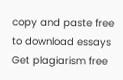copy and paste free to download essays
Get plagiarism free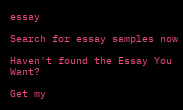essay

Search for essay samples now

Haven't found the Essay You Want?

Get my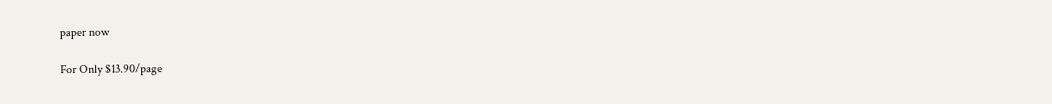paper now

For Only $13.90/page